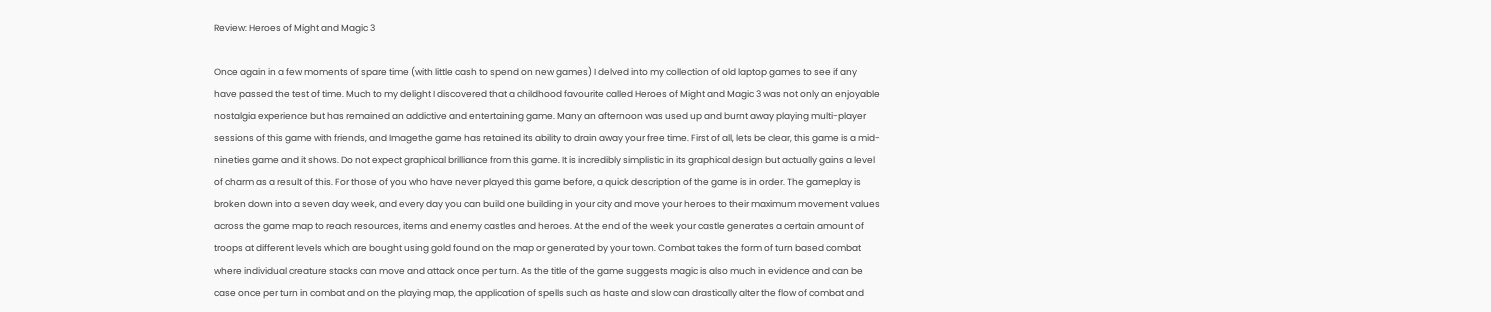Review: Heroes of Might and Magic 3

Once again in a few moments of spare time (with little cash to spend on new games) I delved into my collection of old laptop games to see if any have passed the test of time. Much to my delight I discovered that a childhood favourite called Heroes of Might and Magic 3 was not only an enjoyable nostalgia experience but has remained an addictive and entertaining game. Many an afternoon was used up and burnt away playing multi-player sessions of this game with friends, and Imagethe game has retained its ability to drain away your free time. First of all, lets be clear, this game is a mid-nineties game and it shows. Do not expect graphical brilliance from this game. It is incredibly simplistic in its graphical design but actually gains a level of charm as a result of this. For those of you who have never played this game before, a quick description of the game is in order. The gameplay is broken down into a seven day week, and every day you can build one building in your city and move your heroes to their maximum movement values across the game map to reach resources, items and enemy castles and heroes. At the end of the week your castle generates a certain amount of troops at different levels which are bought using gold found on the map or generated by your town. Combat takes the form of turn based combat where individual creature stacks can move and attack once per turn. As the title of the game suggests magic is also much in evidence and can be case once per turn in combat and on the playing map, the application of spells such as haste and slow can drastically alter the flow of combat and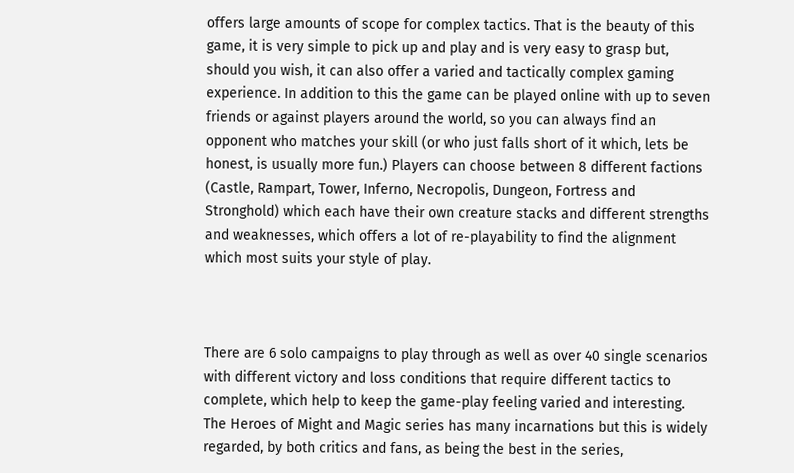offers large amounts of scope for complex tactics. That is the beauty of this game, it is very simple to pick up and play and is very easy to grasp but, should you wish, it can also offer a varied and tactically complex gaming experience. In addition to this the game can be played online with up to seven friends or against players around the world, so you can always find an opponent who matches your skill (or who just falls short of it which, lets be honest, is usually more fun.) Players can choose between 8 different factions (Castle, Rampart, Tower, Inferno, Necropolis, Dungeon, Fortress and Stronghold) which each have their own creature stacks and different strengths and weaknesses, which offers a lot of re-playability to find the alignment which most suits your style of play.



There are 6 solo campaigns to play through as well as over 40 single scenarios with different victory and loss conditions that require different tactics to complete, which help to keep the game-play feeling varied and interesting. The Heroes of Might and Magic series has many incarnations but this is widely regarded, by both critics and fans, as being the best in the series,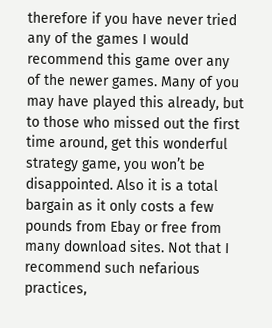therefore if you have never tried any of the games I would recommend this game over any of the newer games. Many of you may have played this already, but to those who missed out the first time around, get this wonderful strategy game, you won’t be disappointed. Also it is a total bargain as it only costs a few pounds from Ebay or free from many download sites. Not that I recommend such nefarious practices,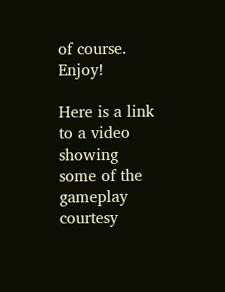of course. Enjoy!

Here is a link to a video showing some of the gameplay courtesy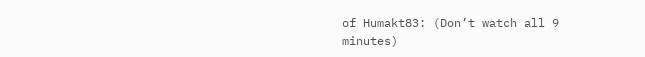of Humakt83: (Don’t watch all 9 minutes)